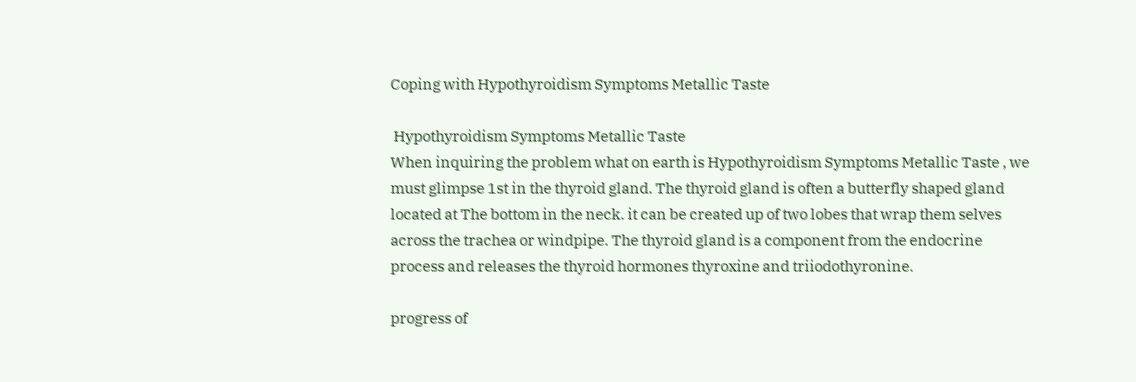Coping with Hypothyroidism Symptoms Metallic Taste

 Hypothyroidism Symptoms Metallic Taste
When inquiring the problem what on earth is Hypothyroidism Symptoms Metallic Taste , we must glimpse 1st in the thyroid gland. The thyroid gland is often a butterfly shaped gland located at The bottom in the neck. it can be created up of two lobes that wrap them selves across the trachea or windpipe. The thyroid gland is a component from the endocrine process and releases the thyroid hormones thyroxine and triiodothyronine.

progress of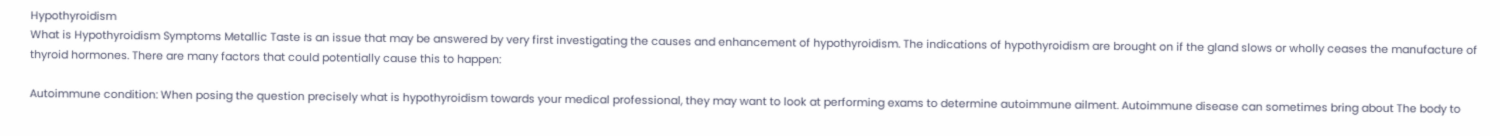Hypothyroidism
What is Hypothyroidism Symptoms Metallic Taste is an issue that may be answered by very first investigating the causes and enhancement of hypothyroidism. The indications of hypothyroidism are brought on if the gland slows or wholly ceases the manufacture of thyroid hormones. There are many factors that could potentially cause this to happen:

Autoimmune condition: When posing the question precisely what is hypothyroidism towards your medical professional, they may want to look at performing exams to determine autoimmune ailment. Autoimmune disease can sometimes bring about The body to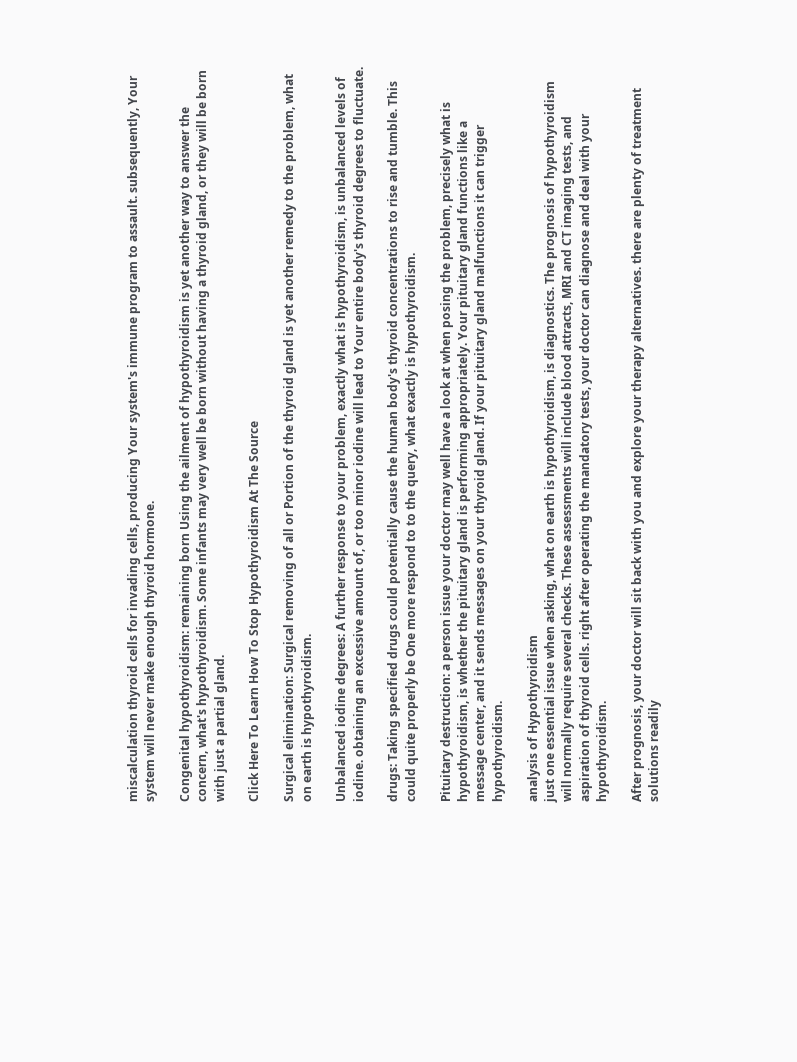miscalculation thyroid cells for invading cells, producing Your system's immune program to assault. subsequently, Your system will never make enough thyroid hormone.

Congenital hypothyroidism: remaining born Using the ailment of hypothyroidism is yet another way to answer the concern, what's hypothyroidism. Some infants may very well be born without having a thyroid gland, or they will be born with just a partial gland.

Click Here To Learn How To Stop Hypothyroidism At The Source

Surgical elimination: Surgical removing of all or Portion of the thyroid gland is yet another remedy to the problem, what on earth is hypothyroidism.

Unbalanced iodine degrees: A further response to your problem, exactly what is hypothyroidism, is unbalanced levels of iodine. obtaining an excessive amount of, or too minor iodine will lead to Your entire body's thyroid degrees to fluctuate.

drugs: Taking specified drugs could potentially cause the human body's thyroid concentrations to rise and tumble. This could quite properly be One more respond to to the query, what exactly is hypothyroidism.

Pituitary destruction: a person issue your doctor may well have a look at when posing the problem, precisely what is hypothyroidism, is whether the pituitary gland is performing appropriately. Your pituitary gland functions like a message center, and it sends messages on your thyroid gland. If your pituitary gland malfunctions it can trigger hypothyroidism.

analysis of Hypothyroidism
just one essential issue when asking, what on earth is hypothyroidism, is diagnostics. The prognosis of hypothyroidism will normally require several checks. These assessments will include blood attracts, MRI and CT imaging tests, and aspiration of thyroid cells. right after operating the mandatory tests, your doctor can diagnose and deal with your hypothyroidism.

After prognosis, your doctor will sit back with you and explore your therapy alternatives. there are plenty of treatment solutions readily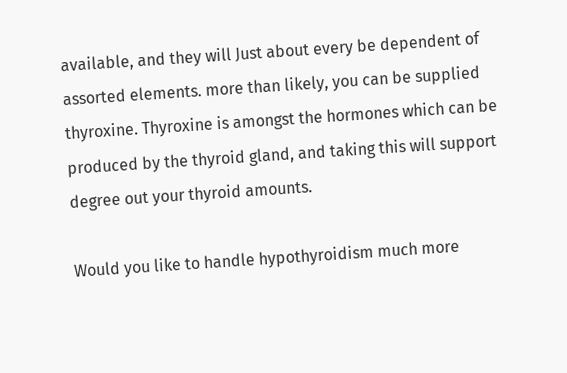available, and they will Just about every be dependent of assorted elements. more than likely, you can be supplied thyroxine. Thyroxine is amongst the hormones which can be produced by the thyroid gland, and taking this will support degree out your thyroid amounts.

Would you like to handle hypothyroidism much more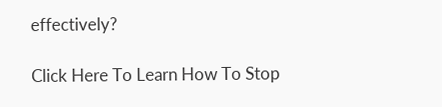effectively?

Click Here To Learn How To Stop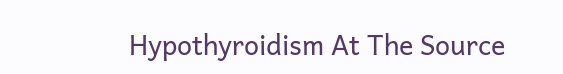Hypothyroidism At The Source